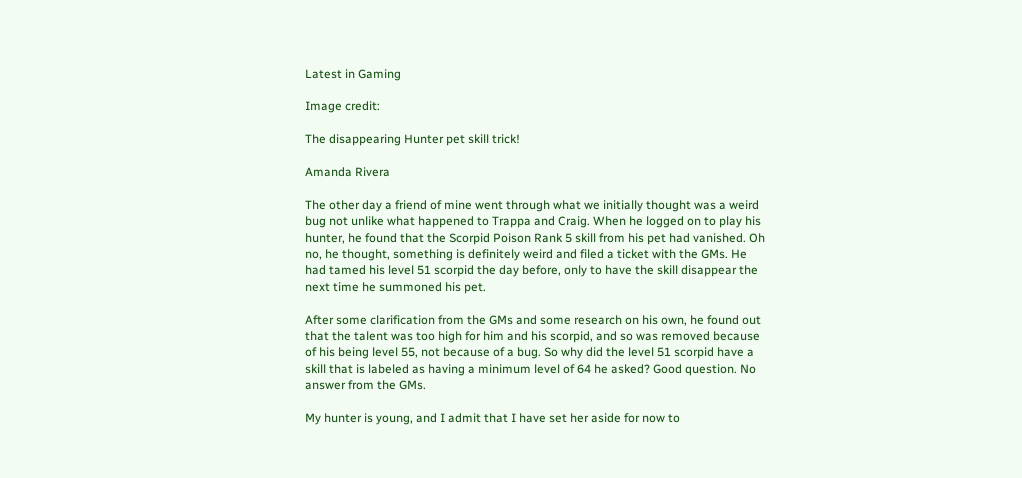Latest in Gaming

Image credit:

The disappearing Hunter pet skill trick!

Amanda Rivera

The other day a friend of mine went through what we initially thought was a weird bug not unlike what happened to Trappa and Craig. When he logged on to play his hunter, he found that the Scorpid Poison Rank 5 skill from his pet had vanished. Oh no, he thought, something is definitely weird and filed a ticket with the GMs. He had tamed his level 51 scorpid the day before, only to have the skill disappear the next time he summoned his pet.

After some clarification from the GMs and some research on his own, he found out that the talent was too high for him and his scorpid, and so was removed because of his being level 55, not because of a bug. So why did the level 51 scorpid have a skill that is labeled as having a minimum level of 64 he asked? Good question. No answer from the GMs.

My hunter is young, and I admit that I have set her aside for now to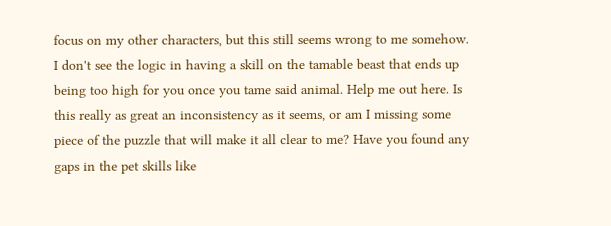focus on my other characters, but this still seems wrong to me somehow. I don't see the logic in having a skill on the tamable beast that ends up being too high for you once you tame said animal. Help me out here. Is this really as great an inconsistency as it seems, or am I missing some piece of the puzzle that will make it all clear to me? Have you found any gaps in the pet skills like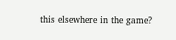this elsewhere in the game?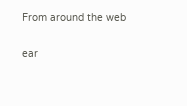From around the web

ear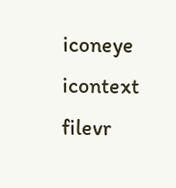iconeye icontext filevr